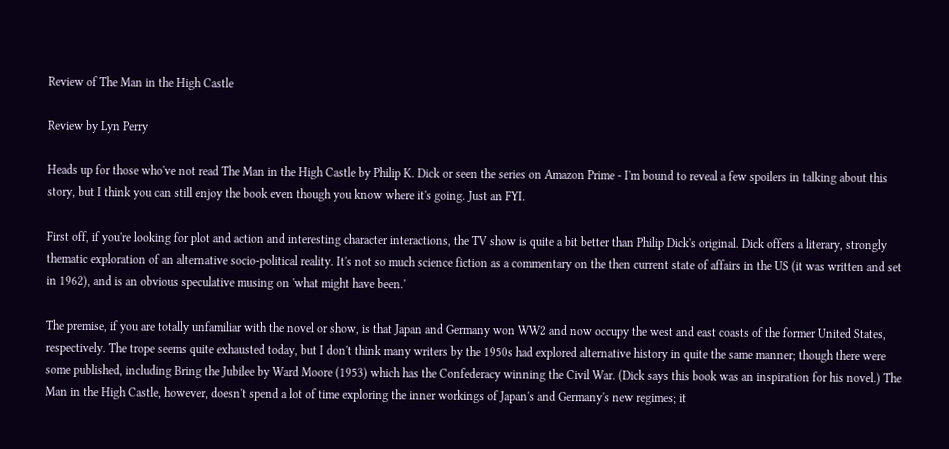Review of The Man in the High Castle

Review by Lyn Perry

Heads up for those who've not read The Man in the High Castle by Philip K. Dick or seen the series on Amazon Prime - I'm bound to reveal a few spoilers in talking about this story, but I think you can still enjoy the book even though you know where it's going. Just an FYI.

First off, if you're looking for plot and action and interesting character interactions, the TV show is quite a bit better than Philip Dick's original. Dick offers a literary, strongly thematic exploration of an alternative socio-political reality. It's not so much science fiction as a commentary on the then current state of affairs in the US (it was written and set in 1962), and is an obvious speculative musing on 'what might have been.'

The premise, if you are totally unfamiliar with the novel or show, is that Japan and Germany won WW2 and now occupy the west and east coasts of the former United States, respectively. The trope seems quite exhausted today, but I don't think many writers by the 1950s had explored alternative history in quite the same manner; though there were some published, including Bring the Jubilee by Ward Moore (1953) which has the Confederacy winning the Civil War. (Dick says this book was an inspiration for his novel.) The Man in the High Castle, however, doesn't spend a lot of time exploring the inner workings of Japan's and Germany's new regimes; it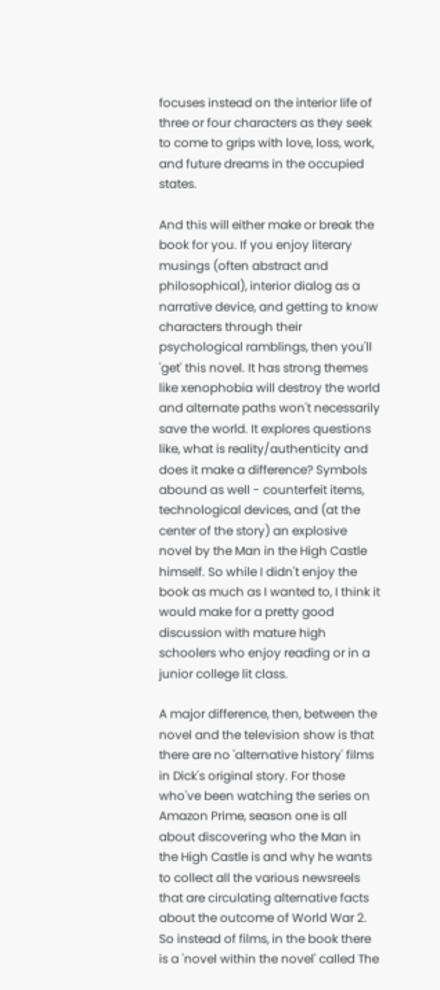focuses instead on the interior life of three or four characters as they seek to come to grips with love, loss, work, and future dreams in the occupied states.

And this will either make or break the book for you. If you enjoy literary musings (often abstract and philosophical), interior dialog as a narrative device, and getting to know characters through their psychological ramblings, then you'll 'get' this novel. It has strong themes like xenophobia will destroy the world and alternate paths won't necessarily save the world. It explores questions like, what is reality/authenticity and does it make a difference? Symbols abound as well - counterfeit items, technological devices, and (at the center of the story) an explosive novel by the Man in the High Castle himself. So while I didn't enjoy the book as much as I wanted to, I think it would make for a pretty good discussion with mature high schoolers who enjoy reading or in a junior college lit class.

A major difference, then, between the novel and the television show is that there are no 'alternative history' films in Dick's original story. For those who've been watching the series on Amazon Prime, season one is all about discovering who the Man in the High Castle is and why he wants to collect all the various newsreels that are circulating alternative facts about the outcome of World War 2. So instead of films, in the book there is a 'novel within the novel' called The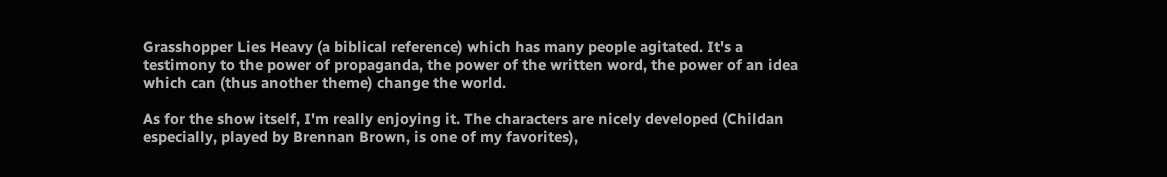Grasshopper Lies Heavy (a biblical reference) which has many people agitated. It's a testimony to the power of propaganda, the power of the written word, the power of an idea which can (thus another theme) change the world.

As for the show itself, I'm really enjoying it. The characters are nicely developed (Childan especially, played by Brennan Brown, is one of my favorites),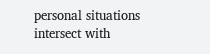personal situations intersect with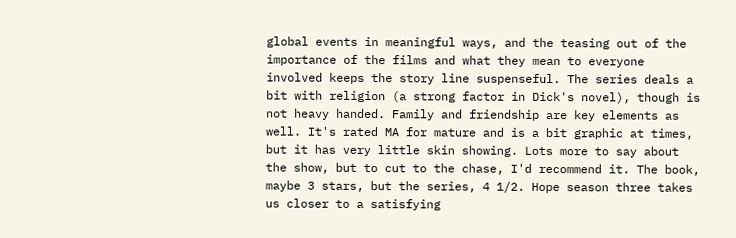global events in meaningful ways, and the teasing out of the importance of the films and what they mean to everyone involved keeps the story line suspenseful. The series deals a bit with religion (a strong factor in Dick's novel), though is not heavy handed. Family and friendship are key elements as well. It's rated MA for mature and is a bit graphic at times, but it has very little skin showing. Lots more to say about the show, but to cut to the chase, I'd recommend it. The book, maybe 3 stars, but the series, 4 1/2. Hope season three takes us closer to a satisfying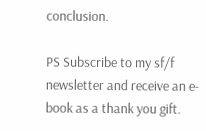conclusion.

PS Subscribe to my sf/f newsletter and receive an e-book as a thank you gift.